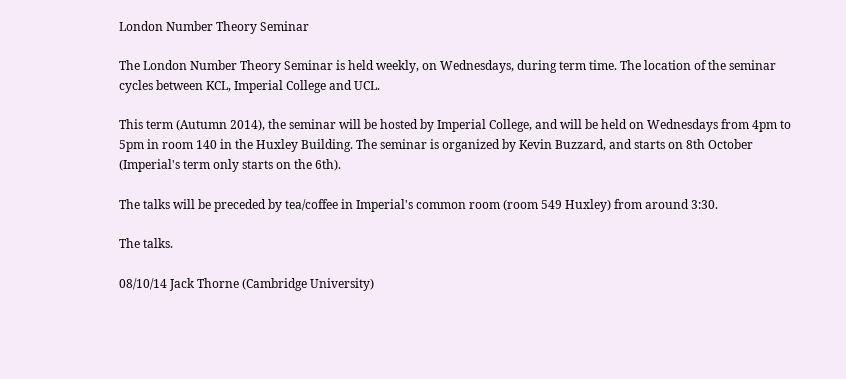London Number Theory Seminar

The London Number Theory Seminar is held weekly, on Wednesdays, during term time. The location of the seminar cycles between KCL, Imperial College and UCL.

This term (Autumn 2014), the seminar will be hosted by Imperial College, and will be held on Wednesdays from 4pm to 5pm in room 140 in the Huxley Building. The seminar is organized by Kevin Buzzard, and starts on 8th October (Imperial's term only starts on the 6th).

The talks will be preceded by tea/coffee in Imperial's common room (room 549 Huxley) from around 3:30.

The talks.

08/10/14 Jack Thorne (Cambridge University)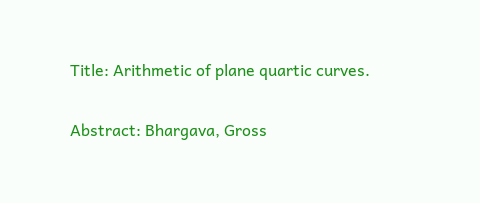Title: Arithmetic of plane quartic curves.

Abstract: Bhargava, Gross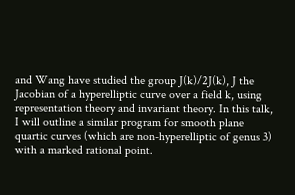and Wang have studied the group J(k)/2J(k), J the Jacobian of a hyperelliptic curve over a field k, using representation theory and invariant theory. In this talk, I will outline a similar program for smooth plane quartic curves (which are non-hyperelliptic of genus 3) with a marked rational point.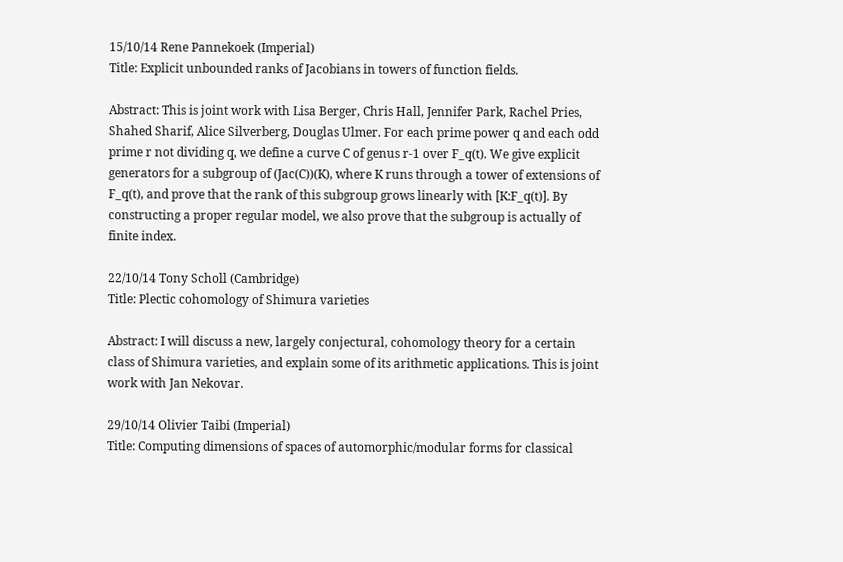15/10/14 Rene Pannekoek (Imperial)
Title: Explicit unbounded ranks of Jacobians in towers of function fields.

Abstract: This is joint work with Lisa Berger, Chris Hall, Jennifer Park, Rachel Pries, Shahed Sharif, Alice Silverberg, Douglas Ulmer. For each prime power q and each odd prime r not dividing q, we define a curve C of genus r-1 over F_q(t). We give explicit generators for a subgroup of (Jac(C))(K), where K runs through a tower of extensions of F_q(t), and prove that the rank of this subgroup grows linearly with [K:F_q(t)]. By constructing a proper regular model, we also prove that the subgroup is actually of finite index.

22/10/14 Tony Scholl (Cambridge)
Title: Plectic cohomology of Shimura varieties

Abstract: I will discuss a new, largely conjectural, cohomology theory for a certain class of Shimura varieties, and explain some of its arithmetic applications. This is joint work with Jan Nekovar.

29/10/14 Olivier Taibi (Imperial)
Title: Computing dimensions of spaces of automorphic/modular forms for classical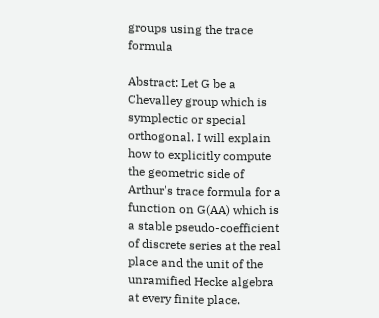groups using the trace formula

Abstract: Let G be a Chevalley group which is symplectic or special orthogonal. I will explain how to explicitly compute the geometric side of Arthur's trace formula for a function on G(AA) which is a stable pseudo-coefficient of discrete series at the real place and the unit of the unramified Hecke algebra at every finite place.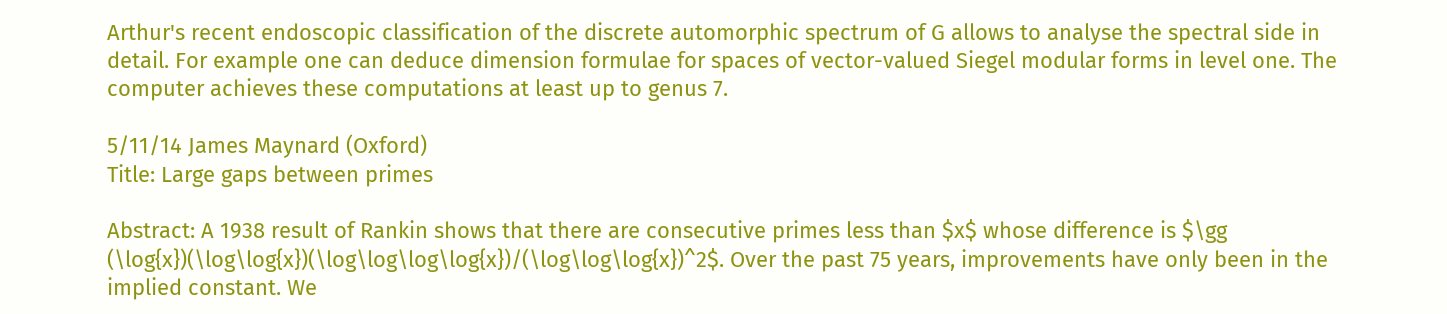Arthur's recent endoscopic classification of the discrete automorphic spectrum of G allows to analyse the spectral side in detail. For example one can deduce dimension formulae for spaces of vector-valued Siegel modular forms in level one. The computer achieves these computations at least up to genus 7.

5/11/14 James Maynard (Oxford)
Title: Large gaps between primes

Abstract: A 1938 result of Rankin shows that there are consecutive primes less than $x$ whose difference is $\gg (\log{x})(\log\log{x})(\log\log\log\log{x})/(\log\log\log{x})^2$. Over the past 75 years, improvements have only been in the implied constant. We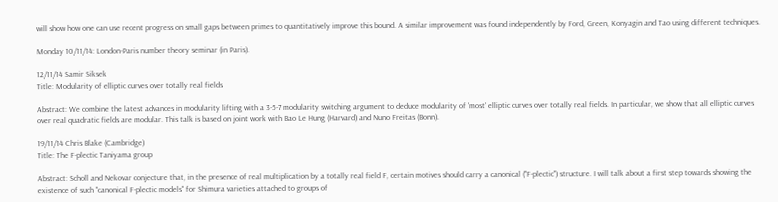will show how one can use recent progress on small gaps between primes to quantitatively improve this bound. A similar improvement was found independently by Ford, Green, Konyagin and Tao using different techniques.

Monday 10/11/14: London-Paris number theory seminar (in Paris).

12/11/14 Samir Siksek
Title: Modularity of elliptic curves over totally real fields

Abstract: We combine the latest advances in modularity lifting with a 3-5-7 modularity switching argument to deduce modularity of 'most' elliptic curves over totally real fields. In particular, we show that all elliptic curves over real quadratic fields are modular. This talk is based on joint work with Bao Le Hung (Harvard) and Nuno Freitas (Bonn).

19/11/14 Chris Blake (Cambridge)
Title: The F-plectic Taniyama group

Abstract: Scholl and Nekovar conjecture that, in the presence of real multiplication by a totally real field F, certain motives should carry a canonical ("F-plectic") structure. I will talk about a first step towards showing the existence of such "canonical F-plectic models" for Shimura varieties attached to groups of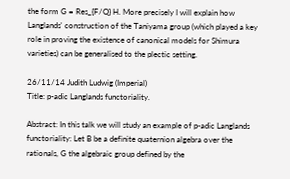the form G = Res_{F/Q} H. More precisely I will explain how Langlands' construction of the Taniyama group (which played a key role in proving the existence of canonical models for Shimura varieties) can be generalised to the plectic setting.

26/11/14 Judith Ludwig (Imperial)
Title: p-adic Langlands functoriality.

Abstract: In this talk we will study an example of p-adic Langlands functoriality: Let B be a definite quaternion algebra over the rationals, G the algebraic group defined by the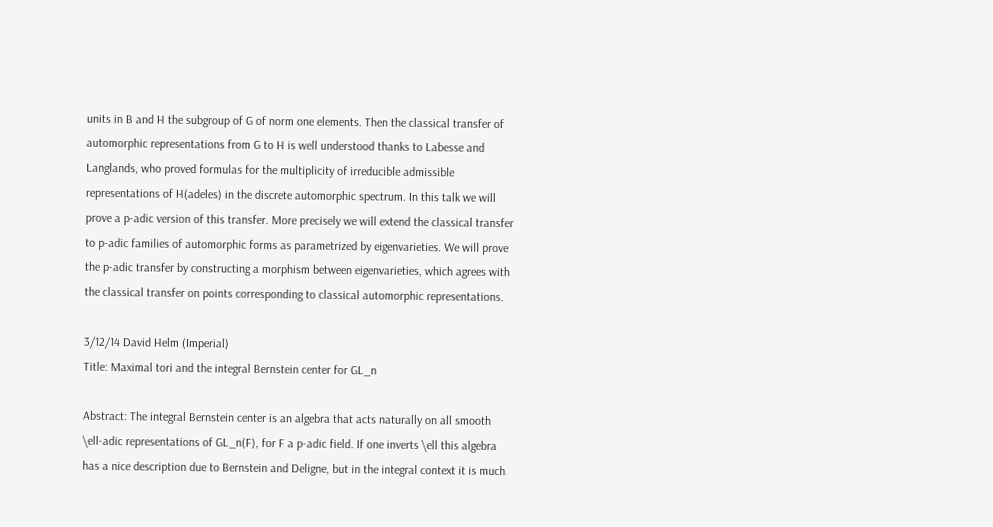units in B and H the subgroup of G of norm one elements. Then the classical transfer of automorphic representations from G to H is well understood thanks to Labesse and Langlands, who proved formulas for the multiplicity of irreducible admissible representations of H(adeles) in the discrete automorphic spectrum. In this talk we will prove a p-adic version of this transfer. More precisely we will extend the classical transfer to p-adic families of automorphic forms as parametrized by eigenvarieties. We will prove the p-adic transfer by constructing a morphism between eigenvarieties, which agrees with the classical transfer on points corresponding to classical automorphic representations.

3/12/14 David Helm (Imperial)
Title: Maximal tori and the integral Bernstein center for GL_n

Abstract: The integral Bernstein center is an algebra that acts naturally on all smooth \ell-adic representations of GL_n(F), for F a p-adic field. If one inverts \ell this algebra has a nice description due to Bernstein and Deligne, but in the integral context it is much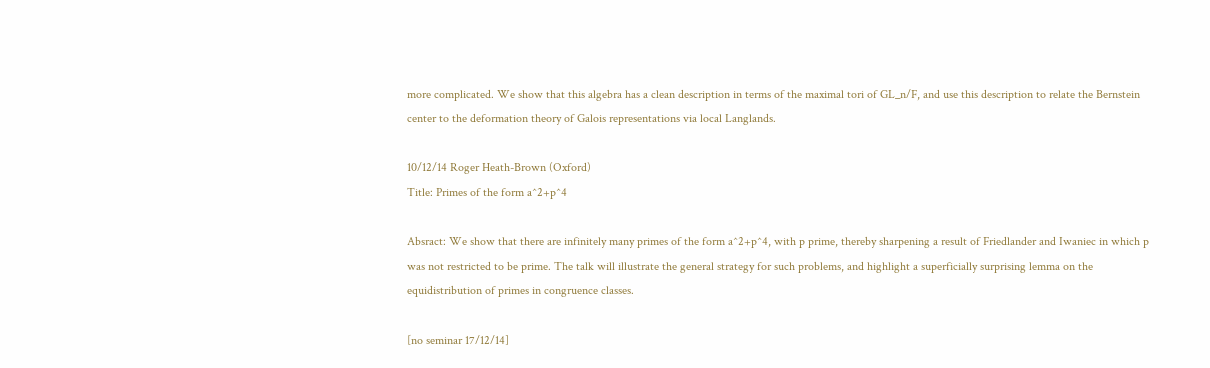more complicated. We show that this algebra has a clean description in terms of the maximal tori of GL_n/F, and use this description to relate the Bernstein center to the deformation theory of Galois representations via local Langlands.

10/12/14 Roger Heath-Brown (Oxford)
Title: Primes of the form a^2+p^4

Absract: We show that there are infinitely many primes of the form a^2+p^4, with p prime, thereby sharpening a result of Friedlander and Iwaniec in which p was not restricted to be prime. The talk will illustrate the general strategy for such problems, and highlight a superficially surprising lemma on the equidistribution of primes in congruence classes.

[no seminar 17/12/14]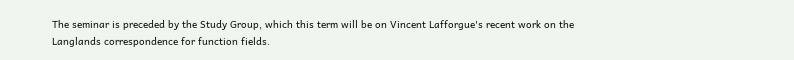The seminar is preceded by the Study Group, which this term will be on Vincent Lafforgue's recent work on the Langlands correspondence for function fields.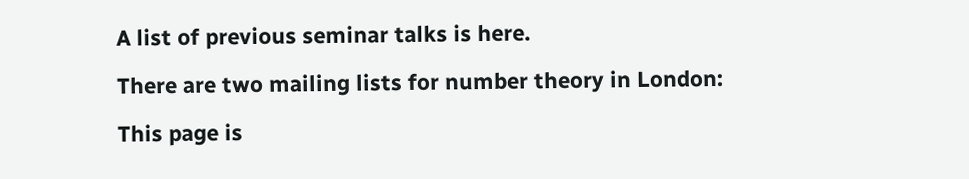A list of previous seminar talks is here.

There are two mailing lists for number theory in London:

This page is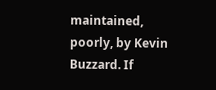maintained, poorly, by Kevin Buzzard. If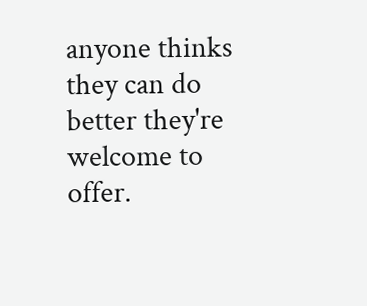anyone thinks they can do better they're welcome to offer.